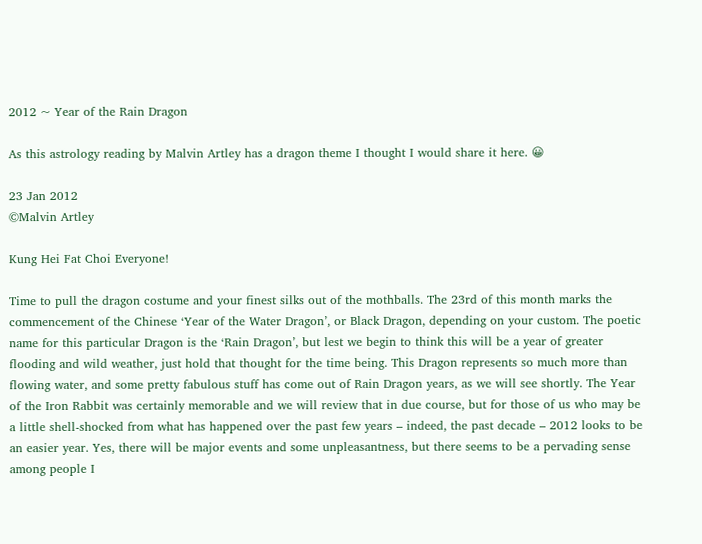2012 ~ Year of the Rain Dragon

As this astrology reading by Malvin Artley has a dragon theme I thought I would share it here. 😀

23 Jan 2012
©Malvin Artley

Kung Hei Fat Choi Everyone!

Time to pull the dragon costume and your finest silks out of the mothballs. The 23rd of this month marks the commencement of the Chinese ‘Year of the Water Dragon’, or Black Dragon, depending on your custom. The poetic name for this particular Dragon is the ‘Rain Dragon’, but lest we begin to think this will be a year of greater flooding and wild weather, just hold that thought for the time being. This Dragon represents so much more than flowing water, and some pretty fabulous stuff has come out of Rain Dragon years, as we will see shortly. The Year of the Iron Rabbit was certainly memorable and we will review that in due course, but for those of us who may be a little shell-shocked from what has happened over the past few years – indeed, the past decade – 2012 looks to be an easier year. Yes, there will be major events and some unpleasantness, but there seems to be a pervading sense among people I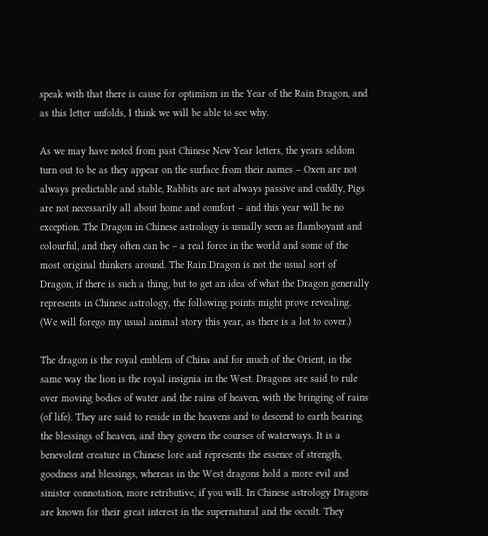speak with that there is cause for optimism in the Year of the Rain Dragon, and as this letter unfolds, I think we will be able to see why.

As we may have noted from past Chinese New Year letters, the years seldom turn out to be as they appear on the surface from their names – Oxen are not always predictable and stable, Rabbits are not always passive and cuddly, Pigs are not necessarily all about home and comfort – and this year will be no exception. The Dragon in Chinese astrology is usually seen as flamboyant and colourful, and they often can be – a real force in the world and some of the most original thinkers around. The Rain Dragon is not the usual sort of Dragon, if there is such a thing, but to get an idea of what the Dragon generally represents in Chinese astrology, the following points might prove revealing. (We will forego my usual animal story this year, as there is a lot to cover.)

The dragon is the royal emblem of China and for much of the Orient, in the same way the lion is the royal insignia in the West. Dragons are said to rule over moving bodies of water and the rains of heaven, with the bringing of rains (of life). They are said to reside in the heavens and to descend to earth bearing the blessings of heaven, and they govern the courses of waterways. It is a benevolent creature in Chinese lore and represents the essence of strength, goodness and blessings, whereas in the West dragons hold a more evil and sinister connotation, more retributive, if you will. In Chinese astrology Dragons are known for their great interest in the supernatural and the occult. They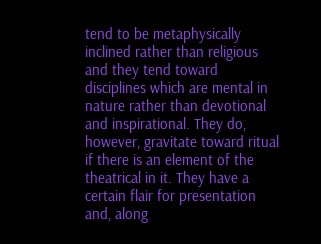tend to be metaphysically inclined rather than religious and they tend toward disciplines which are mental in nature rather than devotional and inspirational. They do, however, gravitate toward ritual if there is an element of the theatrical in it. They have a certain flair for presentation and, along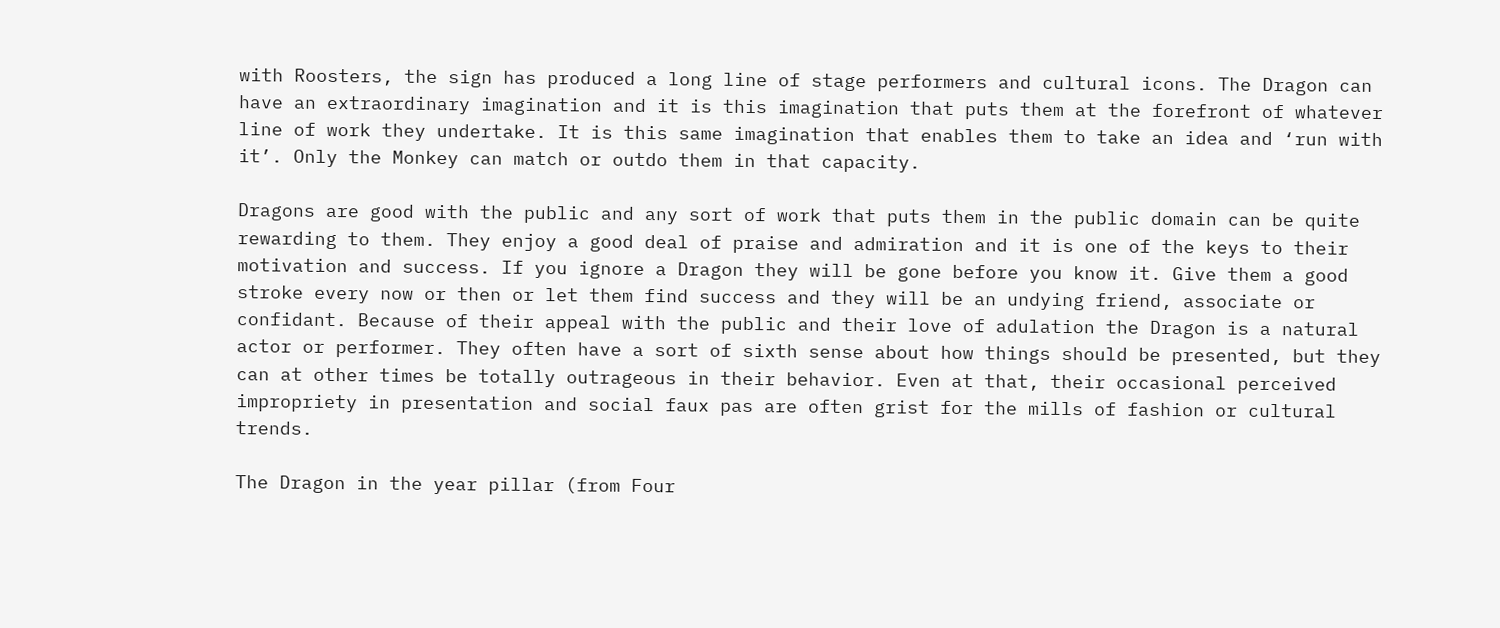with Roosters, the sign has produced a long line of stage performers and cultural icons. The Dragon can have an extraordinary imagination and it is this imagination that puts them at the forefront of whatever line of work they undertake. It is this same imagination that enables them to take an idea and ‘run with it’. Only the Monkey can match or outdo them in that capacity.

Dragons are good with the public and any sort of work that puts them in the public domain can be quite rewarding to them. They enjoy a good deal of praise and admiration and it is one of the keys to their motivation and success. If you ignore a Dragon they will be gone before you know it. Give them a good stroke every now or then or let them find success and they will be an undying friend, associate or confidant. Because of their appeal with the public and their love of adulation the Dragon is a natural actor or performer. They often have a sort of sixth sense about how things should be presented, but they can at other times be totally outrageous in their behavior. Even at that, their occasional perceived impropriety in presentation and social faux pas are often grist for the mills of fashion or cultural trends.

The Dragon in the year pillar (from Four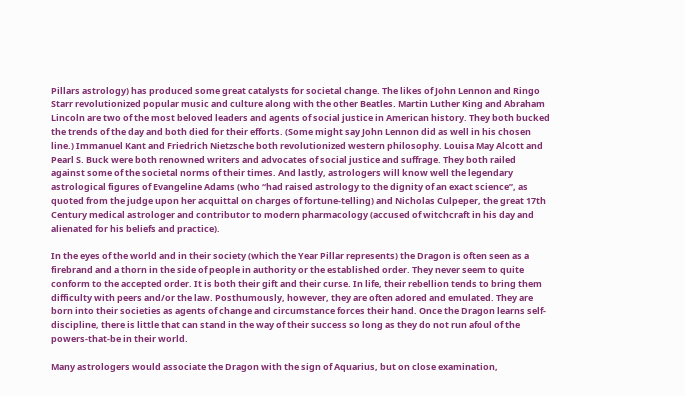Pillars astrology) has produced some great catalysts for societal change. The likes of John Lennon and Ringo Starr revolutionized popular music and culture along with the other Beatles. Martin Luther King and Abraham Lincoln are two of the most beloved leaders and agents of social justice in American history. They both bucked the trends of the day and both died for their efforts. (Some might say John Lennon did as well in his chosen line.) Immanuel Kant and Friedrich Nietzsche both revolutionized western philosophy. Louisa May Alcott and Pearl S. Buck were both renowned writers and advocates of social justice and suffrage. They both railed against some of the societal norms of their times. And lastly, astrologers will know well the legendary astrological figures of Evangeline Adams (who “had raised astrology to the dignity of an exact science”, as quoted from the judge upon her acquittal on charges of fortune-telling) and Nicholas Culpeper, the great 17th Century medical astrologer and contributor to modern pharmacology (accused of witchcraft in his day and alienated for his beliefs and practice).

In the eyes of the world and in their society (which the Year Pillar represents) the Dragon is often seen as a firebrand and a thorn in the side of people in authority or the established order. They never seem to quite conform to the accepted order. It is both their gift and their curse. In life, their rebellion tends to bring them difficulty with peers and/or the law. Posthumously, however, they are often adored and emulated. They are born into their societies as agents of change and circumstance forces their hand. Once the Dragon learns self-discipline, there is little that can stand in the way of their success so long as they do not run afoul of the powers-that-be in their world.

Many astrologers would associate the Dragon with the sign of Aquarius, but on close examination,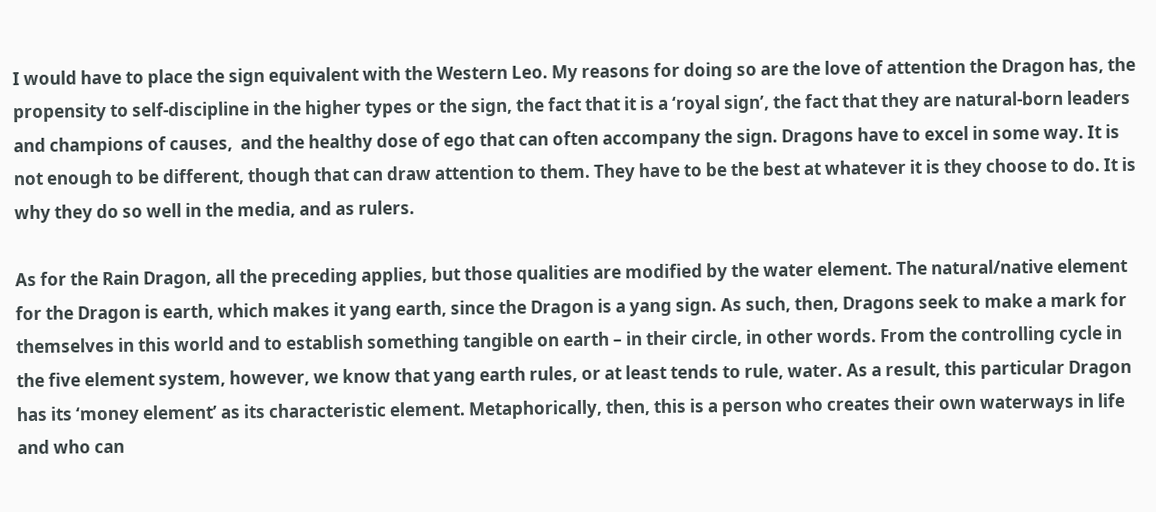I would have to place the sign equivalent with the Western Leo. My reasons for doing so are the love of attention the Dragon has, the propensity to self-discipline in the higher types or the sign, the fact that it is a ‘royal sign’, the fact that they are natural-born leaders and champions of causes,  and the healthy dose of ego that can often accompany the sign. Dragons have to excel in some way. It is not enough to be different, though that can draw attention to them. They have to be the best at whatever it is they choose to do. It is why they do so well in the media, and as rulers.

As for the Rain Dragon, all the preceding applies, but those qualities are modified by the water element. The natural/native element for the Dragon is earth, which makes it yang earth, since the Dragon is a yang sign. As such, then, Dragons seek to make a mark for themselves in this world and to establish something tangible on earth – in their circle, in other words. From the controlling cycle in the five element system, however, we know that yang earth rules, or at least tends to rule, water. As a result, this particular Dragon has its ‘money element’ as its characteristic element. Metaphorically, then, this is a person who creates their own waterways in life and who can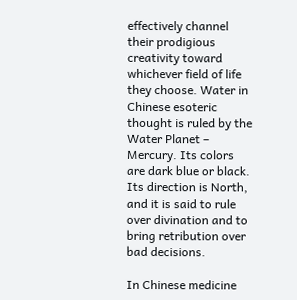effectively channel their prodigious creativity toward whichever field of life they choose. Water in Chinese esoteric thought is ruled by the Water Planet – Mercury. Its colors are dark blue or black. Its direction is North, and it is said to rule over divination and to bring retribution over bad decisions.

In Chinese medicine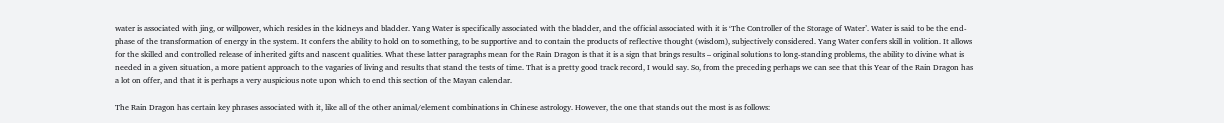water is associated with jing, or willpower, which resides in the kidneys and bladder. Yang Water is specifically associated with the bladder, and the official associated with it is ‘The Controller of the Storage of Water’. Water is said to be the end-phase of the transformation of energy in the system. It confers the ability to hold on to something, to be supportive and to contain the products of reflective thought (wisdom), subjectively considered. Yang Water confers skill in volition. It allows for the skilled and controlled release of inherited gifts and nascent qualities. What these latter paragraphs mean for the Rain Dragon is that it is a sign that brings results – original solutions to long-standing problems, the ability to divine what is needed in a given situation, a more patient approach to the vagaries of living and results that stand the tests of time. That is a pretty good track record, I would say. So, from the preceding perhaps we can see that this Year of the Rain Dragon has a lot on offer, and that it is perhaps a very auspicious note upon which to end this section of the Mayan calendar.

The Rain Dragon has certain key phrases associated with it, like all of the other animal/element combinations in Chinese astrology. However, the one that stands out the most is as follows: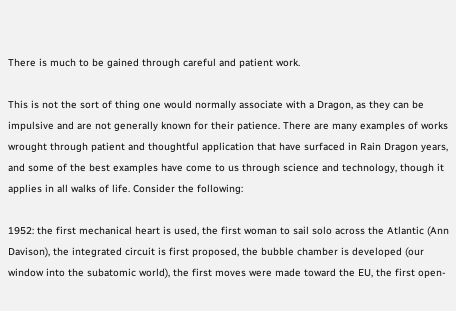There is much to be gained through careful and patient work.

This is not the sort of thing one would normally associate with a Dragon, as they can be impulsive and are not generally known for their patience. There are many examples of works wrought through patient and thoughtful application that have surfaced in Rain Dragon years, and some of the best examples have come to us through science and technology, though it applies in all walks of life. Consider the following:

1952: the first mechanical heart is used, the first woman to sail solo across the Atlantic (Ann Davison), the integrated circuit is first proposed, the bubble chamber is developed (our window into the subatomic world), the first moves were made toward the EU, the first open-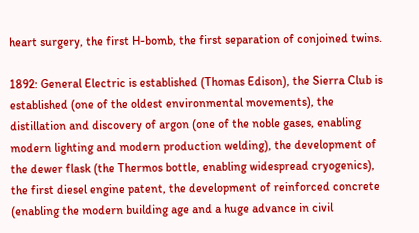heart surgery, the first H-bomb, the first separation of conjoined twins.

1892: General Electric is established (Thomas Edison), the Sierra Club is established (one of the oldest environmental movements), the distillation and discovery of argon (one of the noble gases, enabling modern lighting and modern production welding), the development of the dewer flask (the Thermos bottle, enabling widespread cryogenics), the first diesel engine patent, the development of reinforced concrete (enabling the modern building age and a huge advance in civil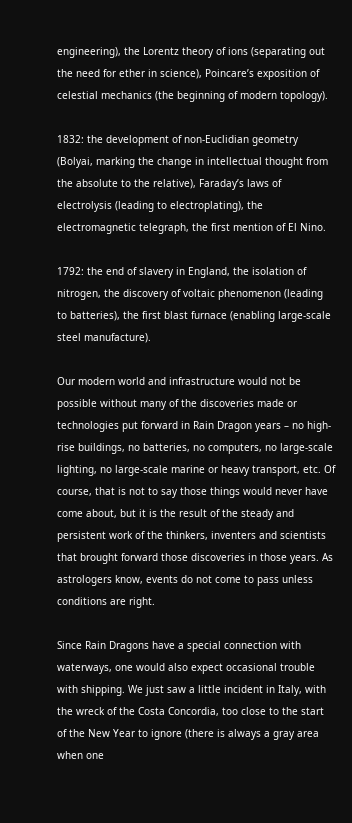engineering), the Lorentz theory of ions (separating out the need for ether in science), Poincare’s exposition of celestial mechanics (the beginning of modern topology).

1832: the development of non-Euclidian geometry (Bolyai, marking the change in intellectual thought from the absolute to the relative), Faraday’s laws of electrolysis (leading to electroplating), the electromagnetic telegraph, the first mention of El Nino.

1792: the end of slavery in England, the isolation of nitrogen, the discovery of voltaic phenomenon (leading to batteries), the first blast furnace (enabling large-scale steel manufacture).

Our modern world and infrastructure would not be possible without many of the discoveries made or technologies put forward in Rain Dragon years – no high-rise buildings, no batteries, no computers, no large-scale lighting, no large-scale marine or heavy transport, etc. Of course, that is not to say those things would never have come about, but it is the result of the steady and persistent work of the thinkers, inventers and scientists that brought forward those discoveries in those years. As astrologers know, events do not come to pass unless conditions are right.

Since Rain Dragons have a special connection with waterways, one would also expect occasional trouble with shipping. We just saw a little incident in Italy, with the wreck of the Costa Concordia, too close to the start of the New Year to ignore (there is always a gray area when one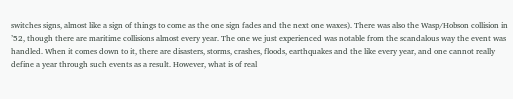switches signs, almost like a sign of things to come as the one sign fades and the next one waxes). There was also the Wasp/Hobson collision in ’52, though there are maritime collisions almost every year. The one we just experienced was notable from the scandalous way the event was handled. When it comes down to it, there are disasters, storms, crashes, floods, earthquakes and the like every year, and one cannot really define a year through such events as a result. However, what is of real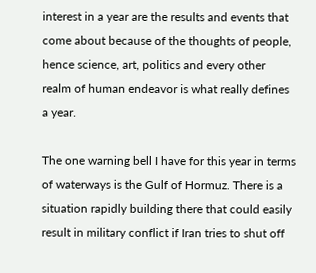interest in a year are the results and events that come about because of the thoughts of people, hence science, art, politics and every other realm of human endeavor is what really defines a year.

The one warning bell I have for this year in terms of waterways is the Gulf of Hormuz. There is a situation rapidly building there that could easily result in military conflict if Iran tries to shut off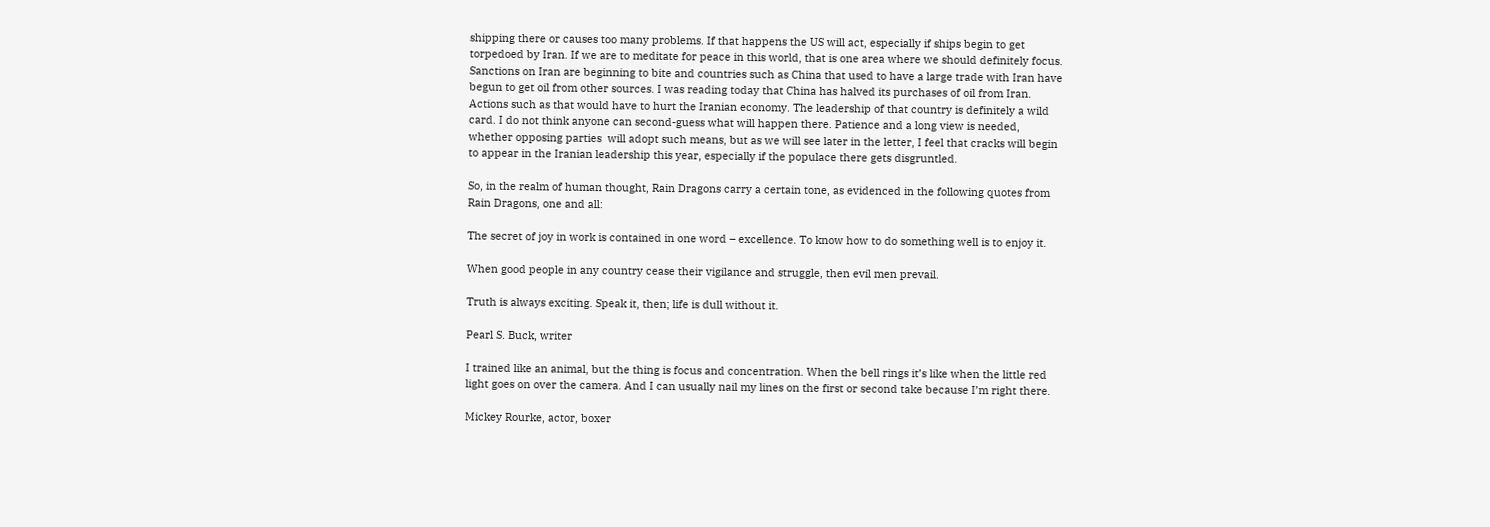shipping there or causes too many problems. If that happens the US will act, especially if ships begin to get torpedoed by Iran. If we are to meditate for peace in this world, that is one area where we should definitely focus. Sanctions on Iran are beginning to bite and countries such as China that used to have a large trade with Iran have begun to get oil from other sources. I was reading today that China has halved its purchases of oil from Iran. Actions such as that would have to hurt the Iranian economy. The leadership of that country is definitely a wild card. I do not think anyone can second-guess what will happen there. Patience and a long view is needed, whether opposing parties  will adopt such means, but as we will see later in the letter, I feel that cracks will begin to appear in the Iranian leadership this year, especially if the populace there gets disgruntled.

So, in the realm of human thought, Rain Dragons carry a certain tone, as evidenced in the following quotes from Rain Dragons, one and all:

The secret of joy in work is contained in one word – excellence. To know how to do something well is to enjoy it.

When good people in any country cease their vigilance and struggle, then evil men prevail.

Truth is always exciting. Speak it, then; life is dull without it.

Pearl S. Buck, writer

I trained like an animal, but the thing is focus and concentration. When the bell rings it’s like when the little red light goes on over the camera. And I can usually nail my lines on the first or second take because I’m right there.

Mickey Rourke, actor, boxer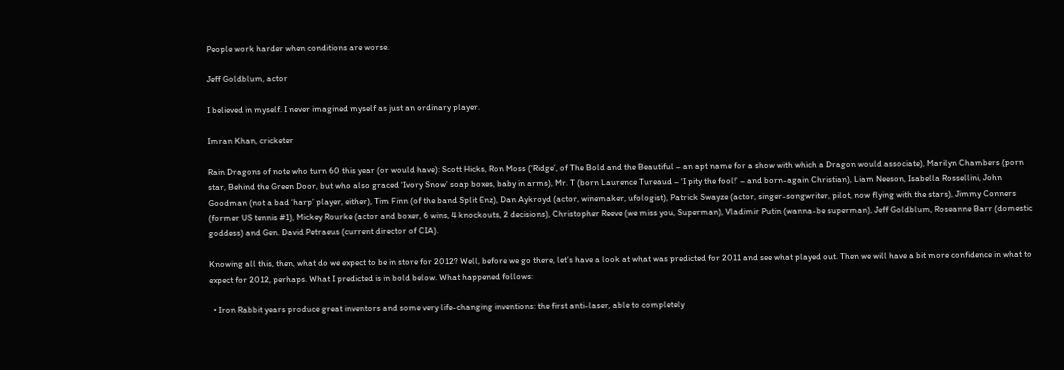People work harder when conditions are worse.

Jeff Goldblum, actor

I believed in myself. I never imagined myself as just an ordinary player.

Imran Khan, cricketer

Rain Dragons of note who turn 60 this year (or would have): Scott Hicks, Ron Moss (‘Ridge’, of The Bold and the Beautiful – an apt name for a show with which a Dragon would associate), Marilyn Chambers (porn star, Behind the Green Door, but who also graced ‘Ivory Snow’ soap boxes, baby in arms), Mr. T (born Laurence Tureaud – ‘I pity the fool!’ – and born-again Christian), Liam Neeson, Isabella Rossellini, John Goodman (not a bad ‘harp’ player, either), Tim Finn (of the band Split Enz), Dan Aykroyd (actor, winemaker, ufologist), Patrick Swayze (actor, singer-songwriter, pilot, now flying with the stars), Jimmy Conners (former US tennis #1), Mickey Rourke (actor and boxer, 6 wins, 4 knockouts, 2 decisions), Christopher Reeve (we miss you, Superman), Vladimir Putin (wanna-be superman), Jeff Goldblum, Roseanne Barr (domestic goddess) and Gen. David Petraeus (current director of CIA).

Knowing all this, then, what do we expect to be in store for 2012? Well, before we go there, let’s have a look at what was predicted for 2011 and see what played out. Then we will have a bit more confidence in what to expect for 2012, perhaps. What I predicted is in bold below. What happened follows:

  • Iron Rabbit years produce great inventors and some very life-changing inventions: the first anti-laser, able to completely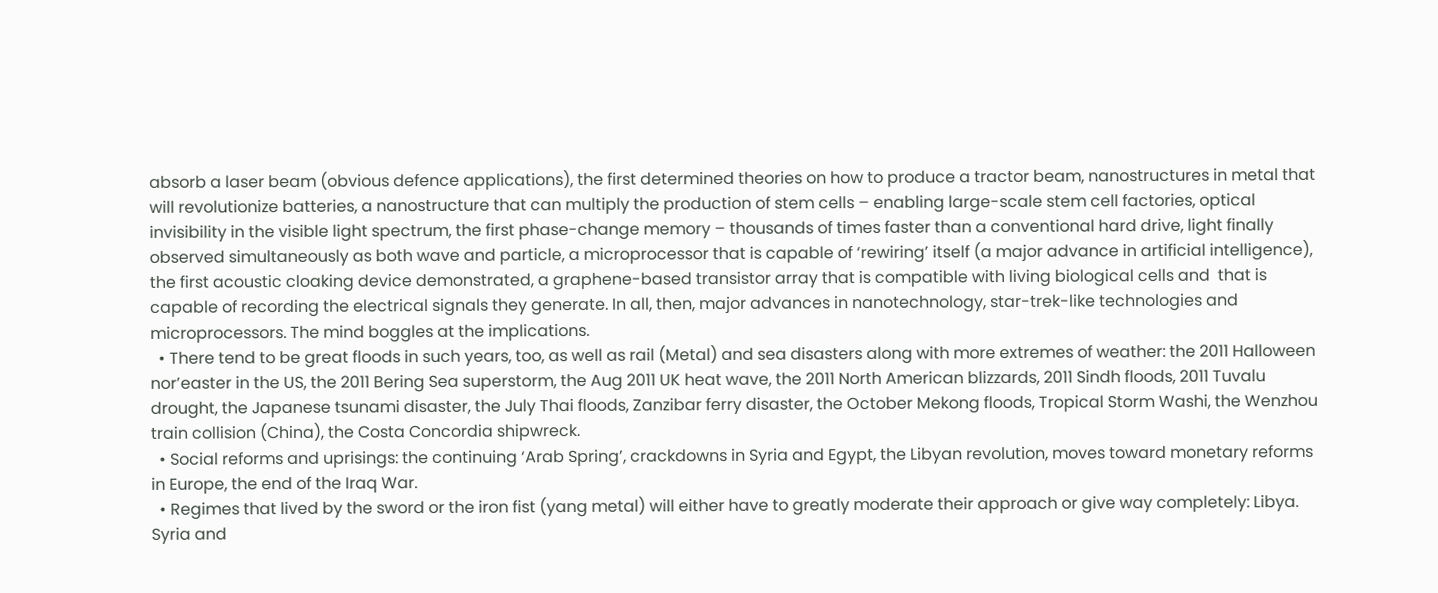absorb a laser beam (obvious defence applications), the first determined theories on how to produce a tractor beam, nanostructures in metal that will revolutionize batteries, a nanostructure that can multiply the production of stem cells – enabling large-scale stem cell factories, optical invisibility in the visible light spectrum, the first phase-change memory – thousands of times faster than a conventional hard drive, light finally observed simultaneously as both wave and particle, a microprocessor that is capable of ‘rewiring’ itself (a major advance in artificial intelligence), the first acoustic cloaking device demonstrated, a graphene-based transistor array that is compatible with living biological cells and  that is capable of recording the electrical signals they generate. In all, then, major advances in nanotechnology, star-trek-like technologies and microprocessors. The mind boggles at the implications.
  • There tend to be great floods in such years, too, as well as rail (Metal) and sea disasters along with more extremes of weather: the 2011 Halloween nor’easter in the US, the 2011 Bering Sea superstorm, the Aug 2011 UK heat wave, the 2011 North American blizzards, 2011 Sindh floods, 2011 Tuvalu drought, the Japanese tsunami disaster, the July Thai floods, Zanzibar ferry disaster, the October Mekong floods, Tropical Storm Washi, the Wenzhou train collision (China), the Costa Concordia shipwreck.
  • Social reforms and uprisings: the continuing ‘Arab Spring’, crackdowns in Syria and Egypt, the Libyan revolution, moves toward monetary reforms in Europe, the end of the Iraq War.
  • Regimes that lived by the sword or the iron fist (yang metal) will either have to greatly moderate their approach or give way completely: Libya. Syria and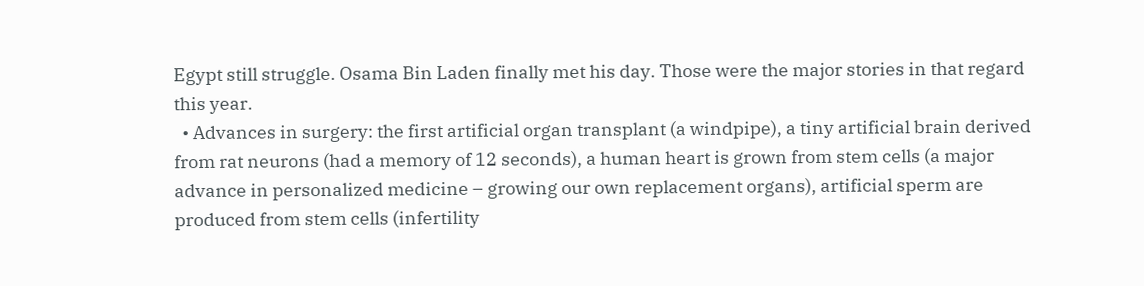Egypt still struggle. Osama Bin Laden finally met his day. Those were the major stories in that regard this year.
  • Advances in surgery: the first artificial organ transplant (a windpipe), a tiny artificial brain derived from rat neurons (had a memory of 12 seconds), a human heart is grown from stem cells (a major advance in personalized medicine – growing our own replacement organs), artificial sperm are produced from stem cells (infertility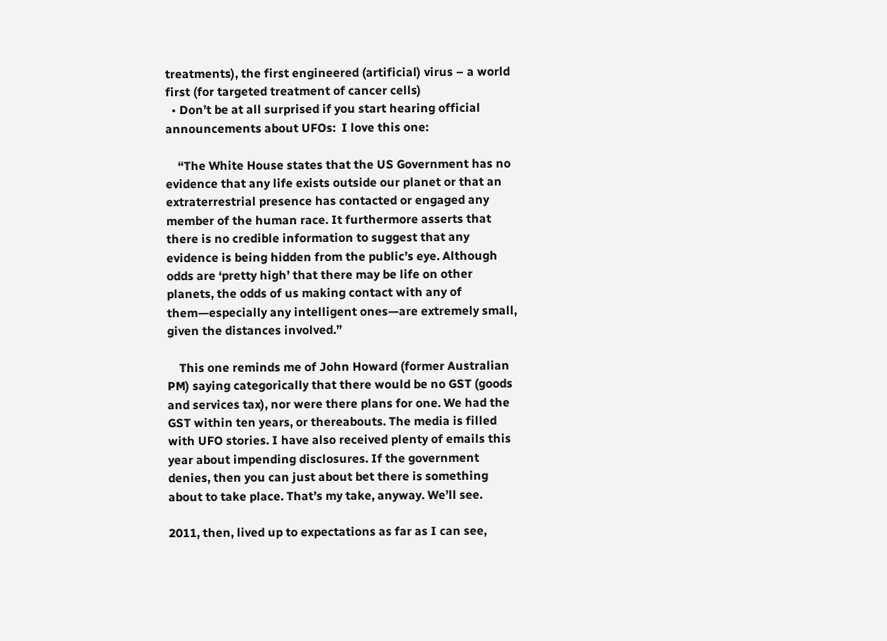treatments), the first engineered (artificial) virus – a world first (for targeted treatment of cancer cells)
  • Don’t be at all surprised if you start hearing official announcements about UFOs:  I love this one:

    “The White House states that the US Government has no evidence that any life exists outside our planet or that an extraterrestrial presence has contacted or engaged any member of the human race. It furthermore asserts that there is no credible information to suggest that any evidence is being hidden from the public’s eye. Although odds are ‘pretty high’ that there may be life on other planets, the odds of us making contact with any of them—especially any intelligent ones—are extremely small, given the distances involved.”

    This one reminds me of John Howard (former Australian PM) saying categorically that there would be no GST (goods and services tax), nor were there plans for one. We had the GST within ten years, or thereabouts. The media is filled with UFO stories. I have also received plenty of emails this year about impending disclosures. If the government denies, then you can just about bet there is something about to take place. That’s my take, anyway. We’ll see.

2011, then, lived up to expectations as far as I can see,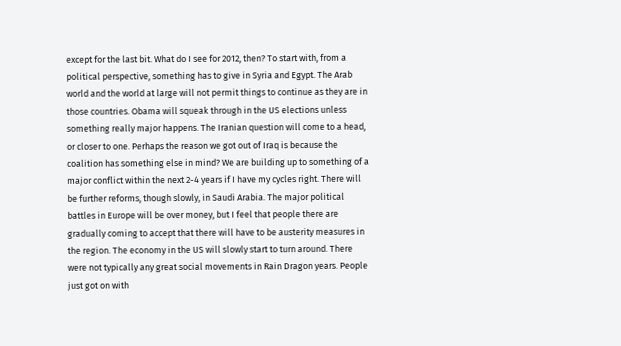except for the last bit. What do I see for 2012, then? To start with, from a political perspective, something has to give in Syria and Egypt. The Arab world and the world at large will not permit things to continue as they are in those countries. Obama will squeak through in the US elections unless something really major happens. The Iranian question will come to a head, or closer to one. Perhaps the reason we got out of Iraq is because the coalition has something else in mind? We are building up to something of a major conflict within the next 2-4 years if I have my cycles right. There will be further reforms, though slowly, in Saudi Arabia. The major political battles in Europe will be over money, but I feel that people there are gradually coming to accept that there will have to be austerity measures in the region. The economy in the US will slowly start to turn around. There were not typically any great social movements in Rain Dragon years. People just got on with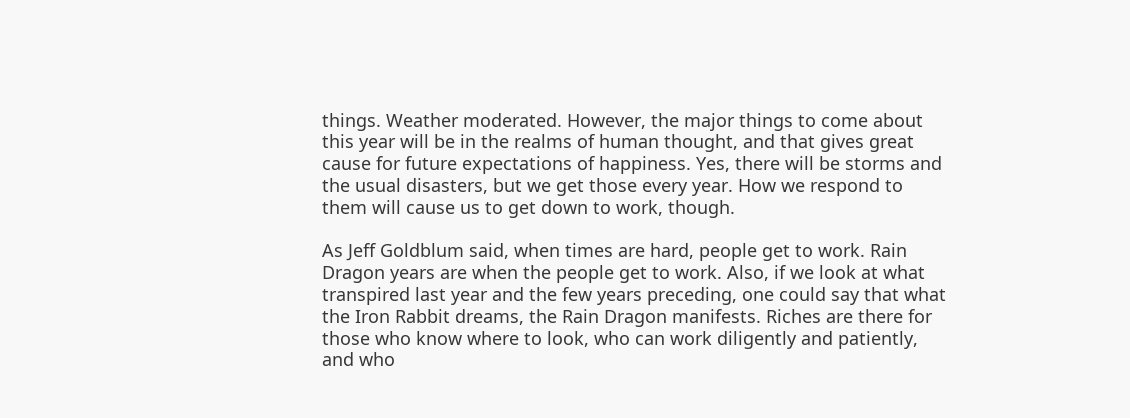things. Weather moderated. However, the major things to come about this year will be in the realms of human thought, and that gives great cause for future expectations of happiness. Yes, there will be storms and the usual disasters, but we get those every year. How we respond to them will cause us to get down to work, though.

As Jeff Goldblum said, when times are hard, people get to work. Rain Dragon years are when the people get to work. Also, if we look at what transpired last year and the few years preceding, one could say that what the Iron Rabbit dreams, the Rain Dragon manifests. Riches are there for those who know where to look, who can work diligently and patiently, and who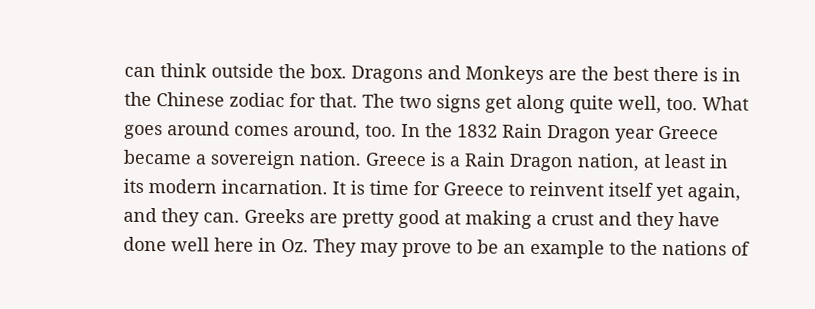can think outside the box. Dragons and Monkeys are the best there is in the Chinese zodiac for that. The two signs get along quite well, too. What goes around comes around, too. In the 1832 Rain Dragon year Greece became a sovereign nation. Greece is a Rain Dragon nation, at least in its modern incarnation. It is time for Greece to reinvent itself yet again, and they can. Greeks are pretty good at making a crust and they have done well here in Oz. They may prove to be an example to the nations of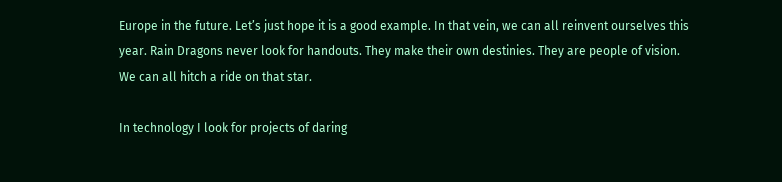Europe in the future. Let’s just hope it is a good example. In that vein, we can all reinvent ourselves this year. Rain Dragons never look for handouts. They make their own destinies. They are people of vision. We can all hitch a ride on that star.

In technology I look for projects of daring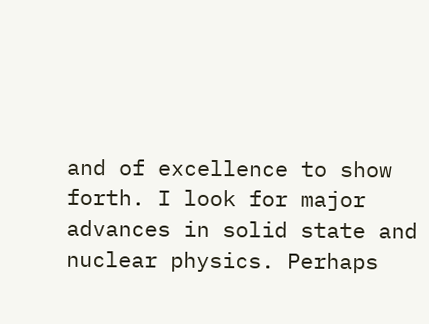and of excellence to show forth. I look for major advances in solid state and nuclear physics. Perhaps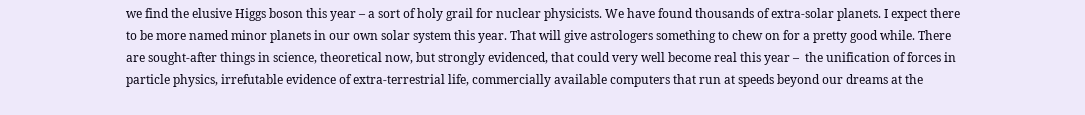we find the elusive Higgs boson this year – a sort of holy grail for nuclear physicists. We have found thousands of extra-solar planets. I expect there to be more named minor planets in our own solar system this year. That will give astrologers something to chew on for a pretty good while. There are sought-after things in science, theoretical now, but strongly evidenced, that could very well become real this year –  the unification of forces in particle physics, irrefutable evidence of extra-terrestrial life, commercially available computers that run at speeds beyond our dreams at the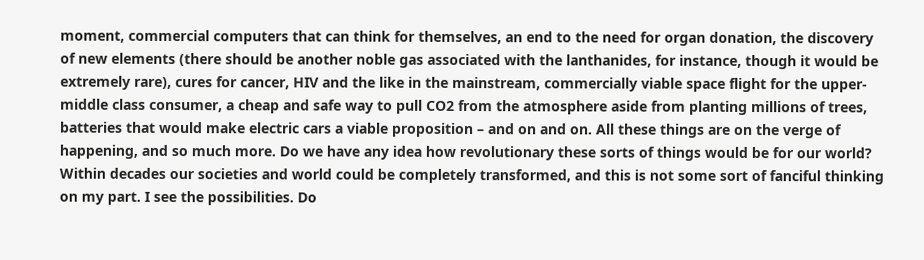moment, commercial computers that can think for themselves, an end to the need for organ donation, the discovery of new elements (there should be another noble gas associated with the lanthanides, for instance, though it would be extremely rare), cures for cancer, HIV and the like in the mainstream, commercially viable space flight for the upper-middle class consumer, a cheap and safe way to pull CO2 from the atmosphere aside from planting millions of trees, batteries that would make electric cars a viable proposition – and on and on. All these things are on the verge of happening, and so much more. Do we have any idea how revolutionary these sorts of things would be for our world? Within decades our societies and world could be completely transformed, and this is not some sort of fanciful thinking on my part. I see the possibilities. Do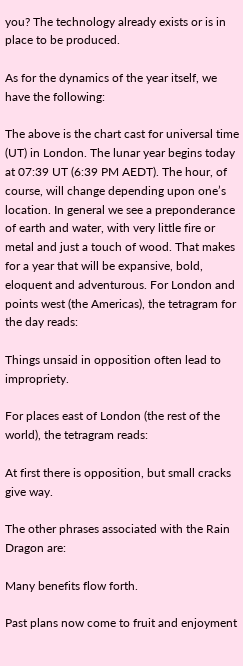you? The technology already exists or is in place to be produced.

As for the dynamics of the year itself, we have the following:

The above is the chart cast for universal time (UT) in London. The lunar year begins today at 07:39 UT (6:39 PM AEDT). The hour, of course, will change depending upon one’s location. In general we see a preponderance of earth and water, with very little fire or metal and just a touch of wood. That makes for a year that will be expansive, bold, eloquent and adventurous. For London and points west (the Americas), the tetragram for the day reads:

Things unsaid in opposition often lead to impropriety.

For places east of London (the rest of the world), the tetragram reads:

At first there is opposition, but small cracks give way.

The other phrases associated with the Rain Dragon are:

Many benefits flow forth.

Past plans now come to fruit and enjoyment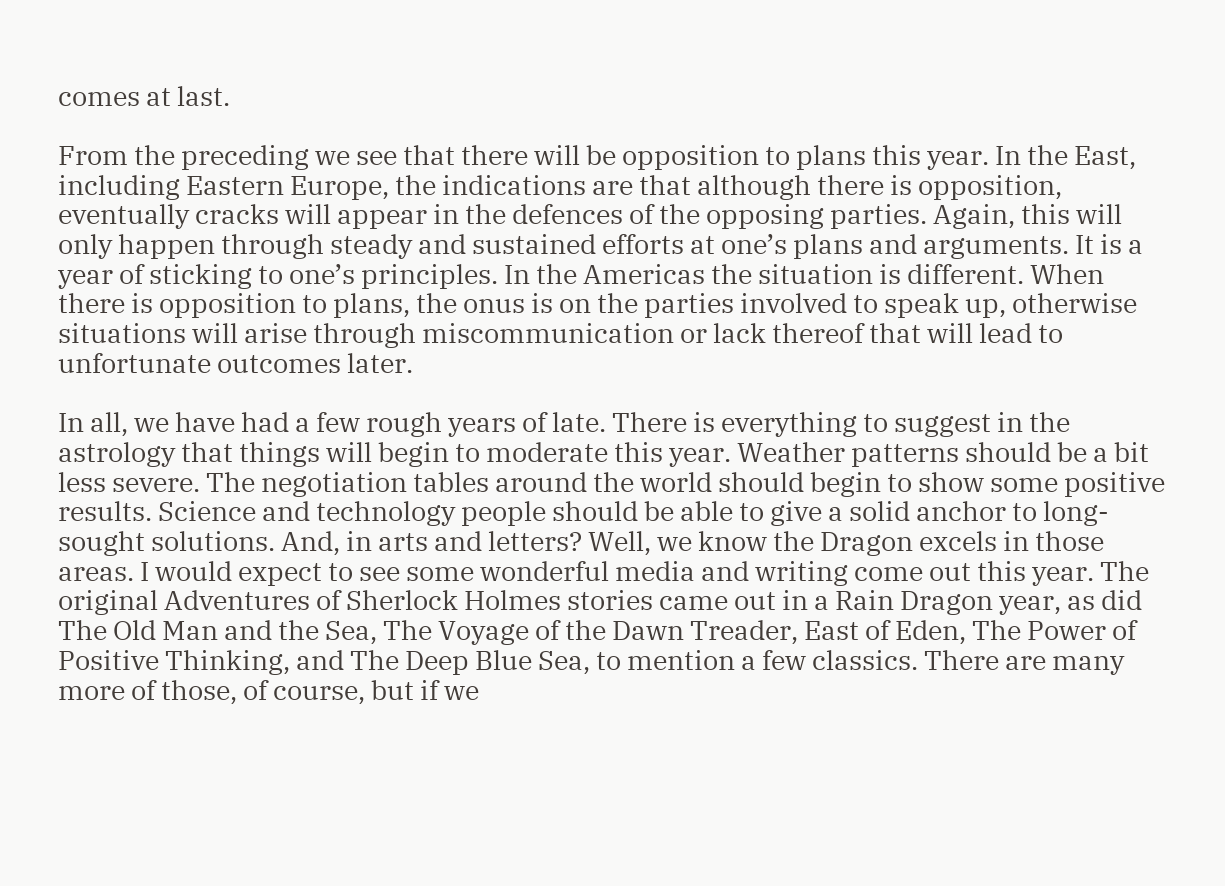comes at last.

From the preceding we see that there will be opposition to plans this year. In the East, including Eastern Europe, the indications are that although there is opposition, eventually cracks will appear in the defences of the opposing parties. Again, this will only happen through steady and sustained efforts at one’s plans and arguments. It is a year of sticking to one’s principles. In the Americas the situation is different. When there is opposition to plans, the onus is on the parties involved to speak up, otherwise situations will arise through miscommunication or lack thereof that will lead to unfortunate outcomes later.

In all, we have had a few rough years of late. There is everything to suggest in the astrology that things will begin to moderate this year. Weather patterns should be a bit less severe. The negotiation tables around the world should begin to show some positive results. Science and technology people should be able to give a solid anchor to long-sought solutions. And, in arts and letters? Well, we know the Dragon excels in those areas. I would expect to see some wonderful media and writing come out this year. The original Adventures of Sherlock Holmes stories came out in a Rain Dragon year, as did The Old Man and the Sea, The Voyage of the Dawn Treader, East of Eden, The Power of Positive Thinking, and The Deep Blue Sea, to mention a few classics. There are many more of those, of course, but if we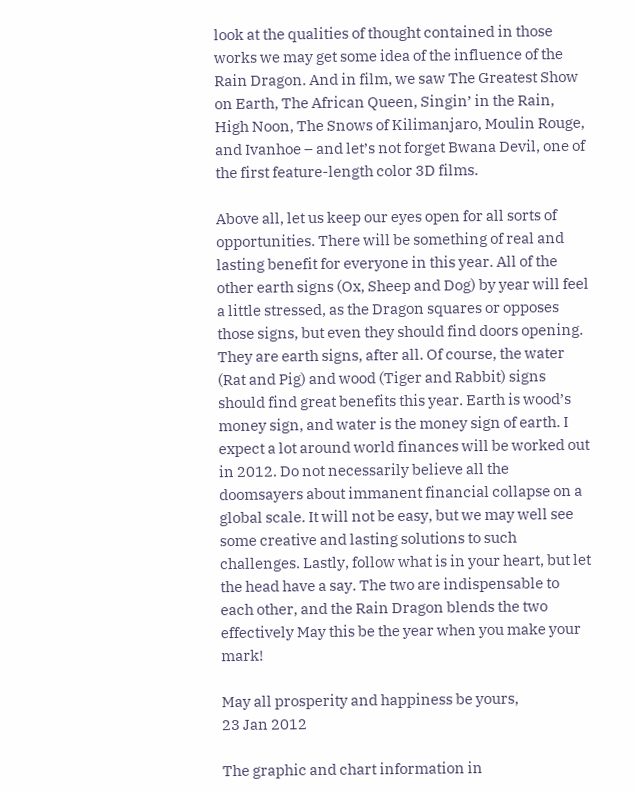look at the qualities of thought contained in those works we may get some idea of the influence of the Rain Dragon. And in film, we saw The Greatest Show on Earth, The African Queen, Singin’ in the Rain, High Noon, The Snows of Kilimanjaro, Moulin Rouge, and Ivanhoe – and let’s not forget Bwana Devil, one of the first feature-length color 3D films.

Above all, let us keep our eyes open for all sorts of opportunities. There will be something of real and lasting benefit for everyone in this year. All of the other earth signs (Ox, Sheep and Dog) by year will feel a little stressed, as the Dragon squares or opposes those signs, but even they should find doors opening. They are earth signs, after all. Of course, the water (Rat and Pig) and wood (Tiger and Rabbit) signs should find great benefits this year. Earth is wood’s money sign, and water is the money sign of earth. I expect a lot around world finances will be worked out in 2012. Do not necessarily believe all the doomsayers about immanent financial collapse on a global scale. It will not be easy, but we may well see some creative and lasting solutions to such challenges. Lastly, follow what is in your heart, but let the head have a say. The two are indispensable to each other, and the Rain Dragon blends the two effectively May this be the year when you make your mark!

May all prosperity and happiness be yours,
23 Jan 2012

The graphic and chart information in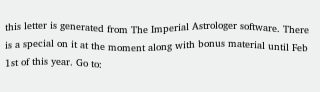this letter is generated from The Imperial Astrologer software. There is a special on it at the moment along with bonus material until Feb 1st of this year. Go to: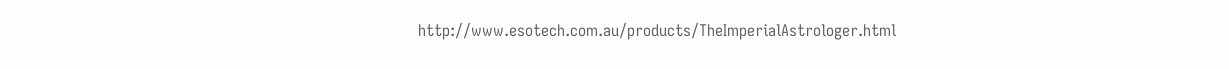http://www.esotech.com.au/products/TheImperialAstrologer.html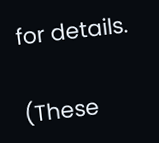for details.

(These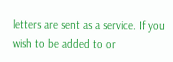letters are sent as a service. If you wish to be added to or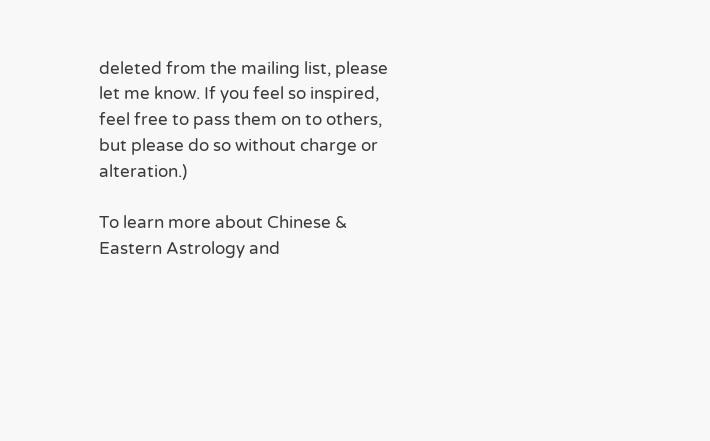deleted from the mailing list, please let me know. If you feel so inspired, feel free to pass them on to others, but please do so without charge or alteration.)

To learn more about Chinese & Eastern Astrology and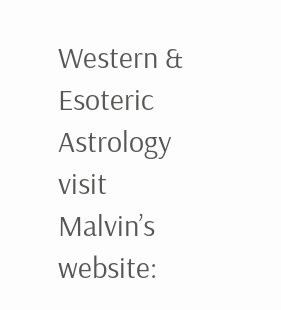Western & Esoteric Astrology visit Malvin’s website: